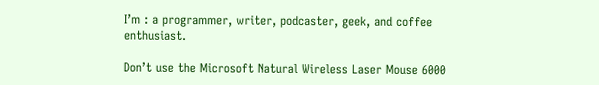I’m : a programmer, writer, podcaster, geek, and coffee enthusiast.

Don’t use the Microsoft Natural Wireless Laser Mouse 6000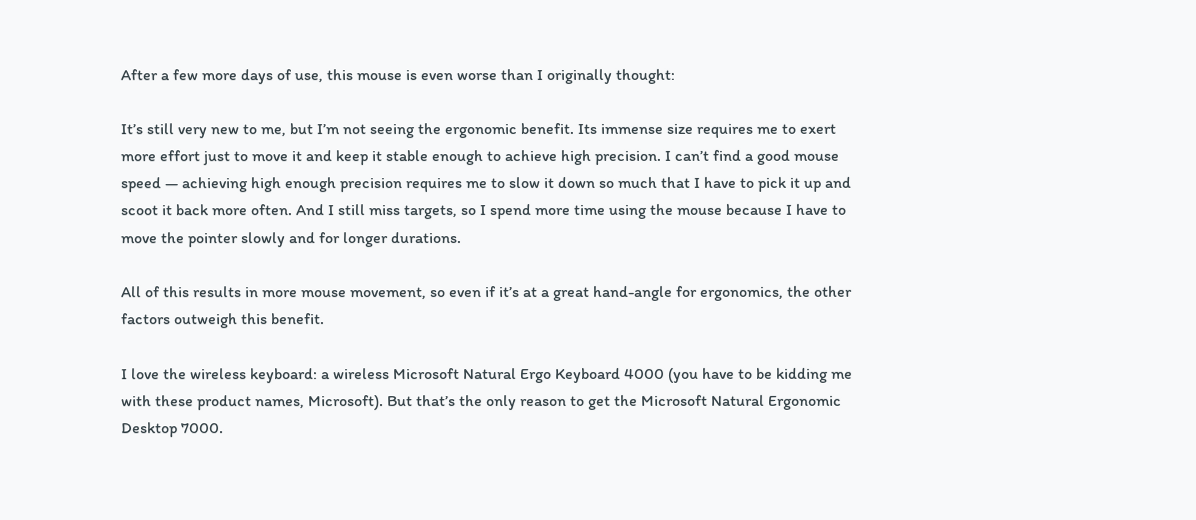After a few more days of use, this mouse is even worse than I originally thought:

It’s still very new to me, but I’m not seeing the ergonomic benefit. Its immense size requires me to exert more effort just to move it and keep it stable enough to achieve high precision. I can’t find a good mouse speed — achieving high enough precision requires me to slow it down so much that I have to pick it up and scoot it back more often. And I still miss targets, so I spend more time using the mouse because I have to move the pointer slowly and for longer durations.

All of this results in more mouse movement, so even if it’s at a great hand-angle for ergonomics, the other factors outweigh this benefit.

I love the wireless keyboard: a wireless Microsoft Natural Ergo Keyboard 4000 (you have to be kidding me with these product names, Microsoft). But that’s the only reason to get the Microsoft Natural Ergonomic Desktop 7000.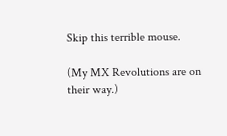Skip this terrible mouse.

(My MX Revolutions are on their way.)